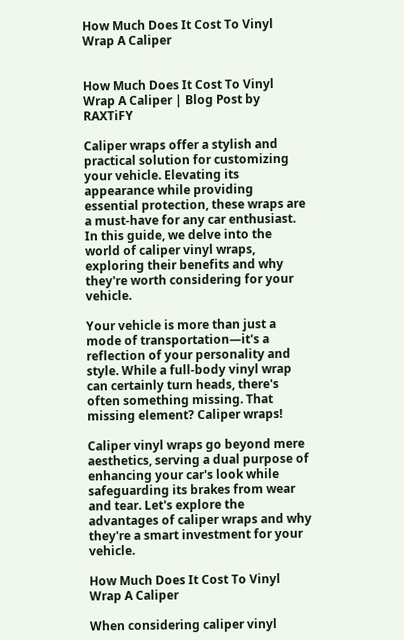How Much Does It Cost To Vinyl Wrap A Caliper


How Much Does It Cost To Vinyl Wrap A Caliper | Blog Post by RAXTiFY

Caliper wraps offer a stylish and practical solution for customizing your vehicle. Elevating its appearance while providing essential protection, these wraps are a must-have for any car enthusiast. In this guide, we delve into the world of caliper vinyl wraps, exploring their benefits and why they're worth considering for your vehicle.

Your vehicle is more than just a mode of transportation—it's a reflection of your personality and style. While a full-body vinyl wrap can certainly turn heads, there's often something missing. That missing element? Caliper wraps!

Caliper vinyl wraps go beyond mere aesthetics, serving a dual purpose of enhancing your car's look while safeguarding its brakes from wear and tear. Let's explore the advantages of caliper wraps and why they're a smart investment for your vehicle.

How Much Does It Cost To Vinyl Wrap A Caliper

When considering caliper vinyl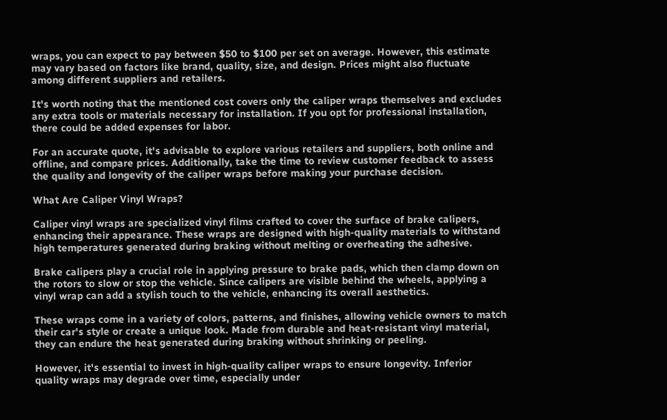wraps, you can expect to pay between $50 to $100 per set on average. However, this estimate may vary based on factors like brand, quality, size, and design. Prices might also fluctuate among different suppliers and retailers.

It's worth noting that the mentioned cost covers only the caliper wraps themselves and excludes any extra tools or materials necessary for installation. If you opt for professional installation, there could be added expenses for labor.

For an accurate quote, it's advisable to explore various retailers and suppliers, both online and offline, and compare prices. Additionally, take the time to review customer feedback to assess the quality and longevity of the caliper wraps before making your purchase decision.

What Are Caliper Vinyl Wraps?

Caliper vinyl wraps are specialized vinyl films crafted to cover the surface of brake calipers, enhancing their appearance. These wraps are designed with high-quality materials to withstand high temperatures generated during braking without melting or overheating the adhesive.

Brake calipers play a crucial role in applying pressure to brake pads, which then clamp down on the rotors to slow or stop the vehicle. Since calipers are visible behind the wheels, applying a vinyl wrap can add a stylish touch to the vehicle, enhancing its overall aesthetics.

These wraps come in a variety of colors, patterns, and finishes, allowing vehicle owners to match their car's style or create a unique look. Made from durable and heat-resistant vinyl material, they can endure the heat generated during braking without shrinking or peeling.

However, it's essential to invest in high-quality caliper wraps to ensure longevity. Inferior quality wraps may degrade over time, especially under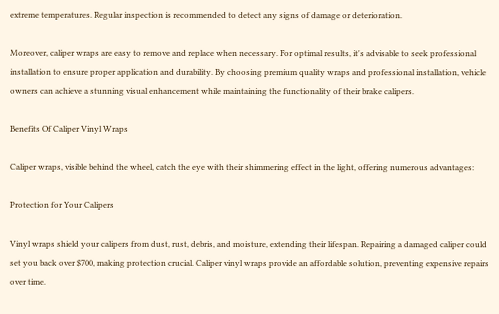extreme temperatures. Regular inspection is recommended to detect any signs of damage or deterioration.

Moreover, caliper wraps are easy to remove and replace when necessary. For optimal results, it's advisable to seek professional installation to ensure proper application and durability. By choosing premium quality wraps and professional installation, vehicle owners can achieve a stunning visual enhancement while maintaining the functionality of their brake calipers.

Benefits Of Caliper Vinyl Wraps

Caliper wraps, visible behind the wheel, catch the eye with their shimmering effect in the light, offering numerous advantages:

Protection for Your Calipers

Vinyl wraps shield your calipers from dust, rust, debris, and moisture, extending their lifespan. Repairing a damaged caliper could set you back over $700, making protection crucial. Caliper vinyl wraps provide an affordable solution, preventing expensive repairs over time.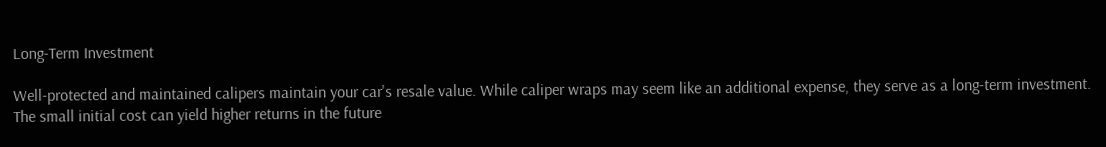Long-Term Investment

Well-protected and maintained calipers maintain your car's resale value. While caliper wraps may seem like an additional expense, they serve as a long-term investment. The small initial cost can yield higher returns in the future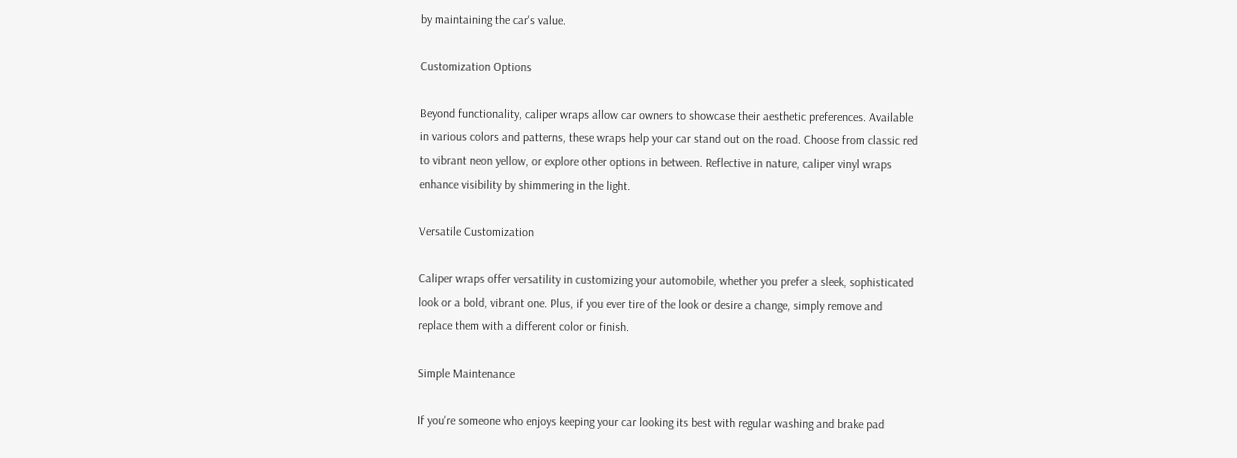by maintaining the car's value.

Customization Options

Beyond functionality, caliper wraps allow car owners to showcase their aesthetic preferences. Available in various colors and patterns, these wraps help your car stand out on the road. Choose from classic red to vibrant neon yellow, or explore other options in between. Reflective in nature, caliper vinyl wraps enhance visibility by shimmering in the light.

Versatile Customization

Caliper wraps offer versatility in customizing your automobile, whether you prefer a sleek, sophisticated look or a bold, vibrant one. Plus, if you ever tire of the look or desire a change, simply remove and replace them with a different color or finish.

Simple Maintenance

If you're someone who enjoys keeping your car looking its best with regular washing and brake pad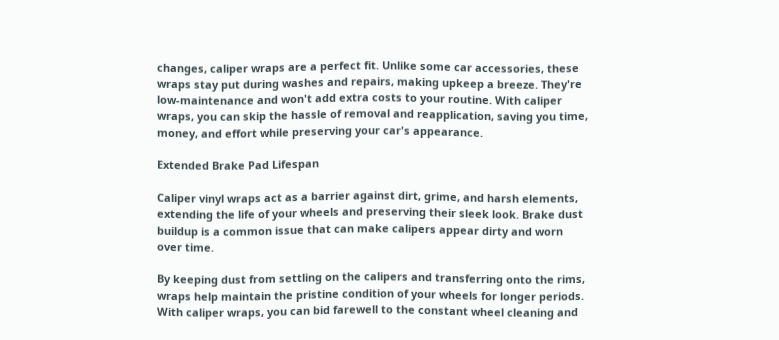changes, caliper wraps are a perfect fit. Unlike some car accessories, these wraps stay put during washes and repairs, making upkeep a breeze. They're low-maintenance and won't add extra costs to your routine. With caliper wraps, you can skip the hassle of removal and reapplication, saving you time, money, and effort while preserving your car's appearance.

Extended Brake Pad Lifespan

Caliper vinyl wraps act as a barrier against dirt, grime, and harsh elements, extending the life of your wheels and preserving their sleek look. Brake dust buildup is a common issue that can make calipers appear dirty and worn over time.

By keeping dust from settling on the calipers and transferring onto the rims, wraps help maintain the pristine condition of your wheels for longer periods. With caliper wraps, you can bid farewell to the constant wheel cleaning and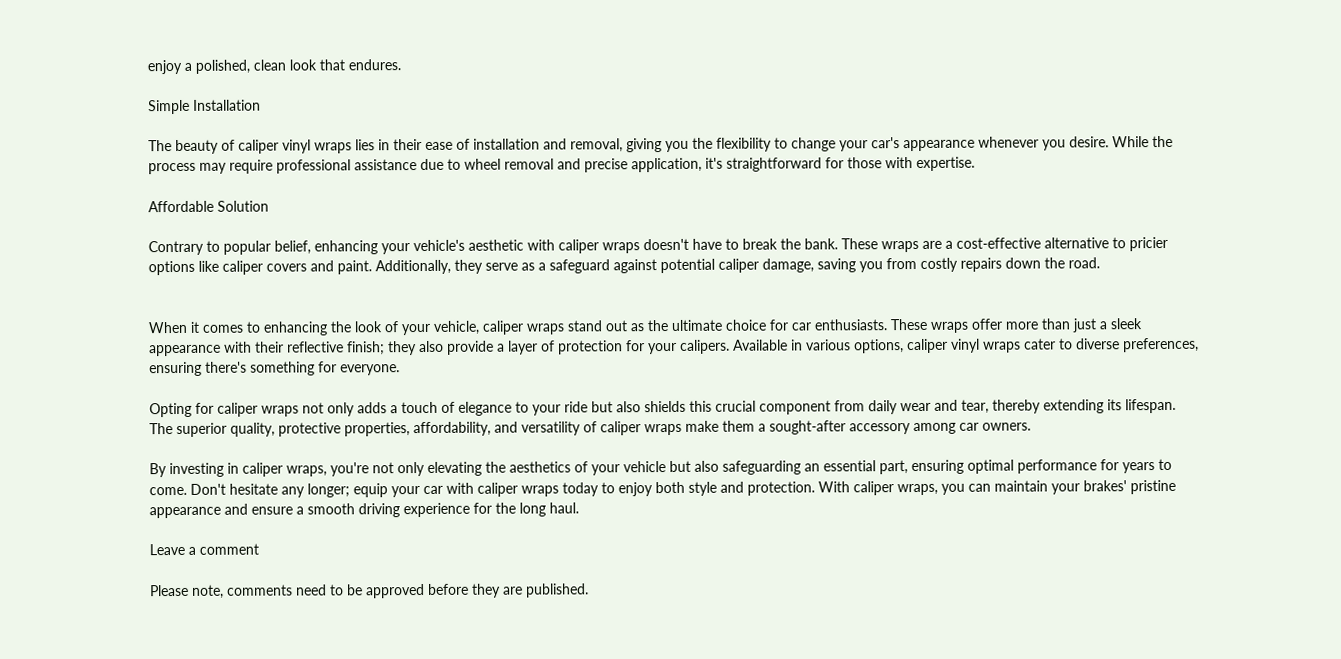enjoy a polished, clean look that endures.

Simple Installation

The beauty of caliper vinyl wraps lies in their ease of installation and removal, giving you the flexibility to change your car's appearance whenever you desire. While the process may require professional assistance due to wheel removal and precise application, it's straightforward for those with expertise.

Affordable Solution

Contrary to popular belief, enhancing your vehicle's aesthetic with caliper wraps doesn't have to break the bank. These wraps are a cost-effective alternative to pricier options like caliper covers and paint. Additionally, they serve as a safeguard against potential caliper damage, saving you from costly repairs down the road.


When it comes to enhancing the look of your vehicle, caliper wraps stand out as the ultimate choice for car enthusiasts. These wraps offer more than just a sleek appearance with their reflective finish; they also provide a layer of protection for your calipers. Available in various options, caliper vinyl wraps cater to diverse preferences, ensuring there's something for everyone.

Opting for caliper wraps not only adds a touch of elegance to your ride but also shields this crucial component from daily wear and tear, thereby extending its lifespan. The superior quality, protective properties, affordability, and versatility of caliper wraps make them a sought-after accessory among car owners.

By investing in caliper wraps, you're not only elevating the aesthetics of your vehicle but also safeguarding an essential part, ensuring optimal performance for years to come. Don't hesitate any longer; equip your car with caliper wraps today to enjoy both style and protection. With caliper wraps, you can maintain your brakes' pristine appearance and ensure a smooth driving experience for the long haul.

Leave a comment

Please note, comments need to be approved before they are published.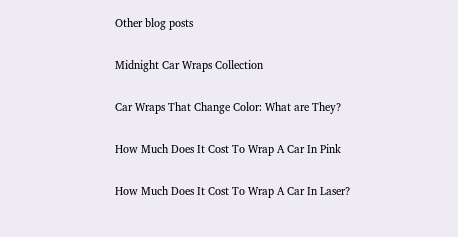Other blog posts


Midnight Car Wraps Collection


Car Wraps That Change Color: What are They?


How Much Does It Cost To Wrap A Car In Pink


How Much Does It Cost To Wrap A Car In Laser?